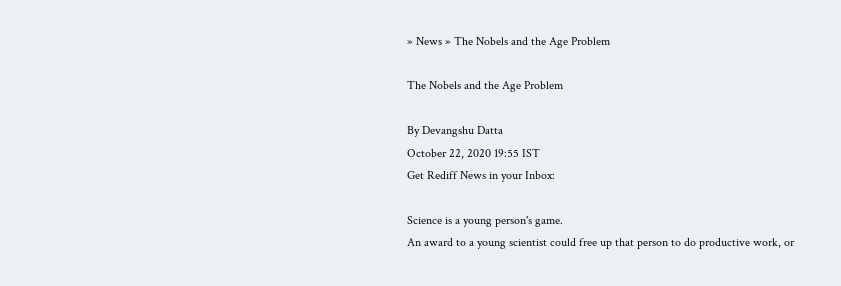» News » The Nobels and the Age Problem

The Nobels and the Age Problem

By Devangshu Datta
October 22, 2020 19:55 IST
Get Rediff News in your Inbox:

Science is a young person's game.
An award to a young scientist could free up that person to do productive work, or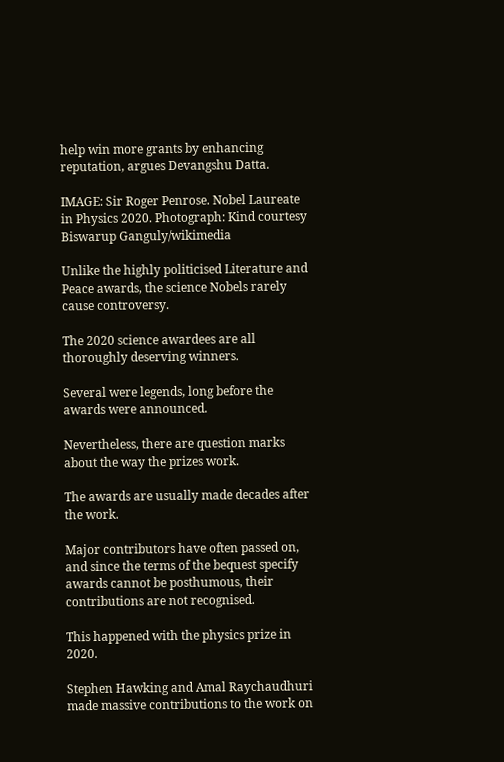help win more grants by enhancing reputation, argues Devangshu Datta.

IMAGE: Sir Roger Penrose. Nobel Laureate in Physics 2020. Photograph: Kind courtesy Biswarup Ganguly/wikimedia

Unlike the highly politicised Literature and Peace awards, the science Nobels rarely cause controversy.

The 2020 science awardees are all thoroughly deserving winners.

Several were legends, long before the awards were announced.

Nevertheless, there are question marks about the way the prizes work.

The awards are usually made decades after the work.

Major contributors have often passed on, and since the terms of the bequest specify awards cannot be posthumous, their contributions are not recognised.

This happened with the physics prize in 2020.

Stephen Hawking and Amal Raychaudhuri made massive contributions to the work on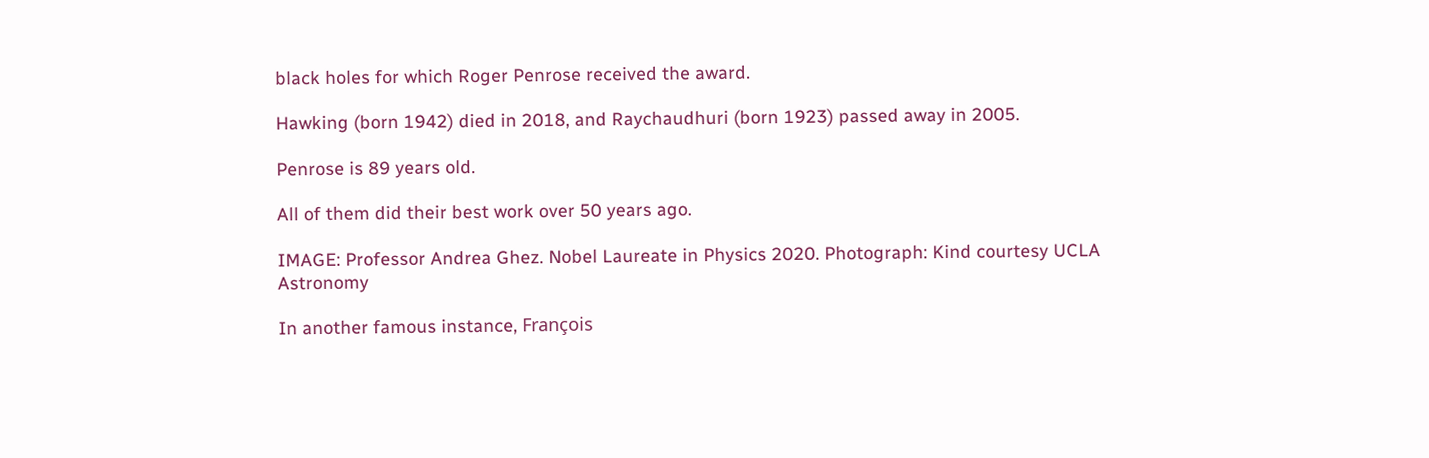black holes for which Roger Penrose received the award.

Hawking (born 1942) died in 2018, and Raychaudhuri (born 1923) passed away in 2005.

Penrose is 89 years old.

All of them did their best work over 50 years ago.

IMAGE: Professor Andrea Ghez. Nobel Laureate in Physics 2020. Photograph: Kind courtesy UCLA Astronomy

In another famous instance, François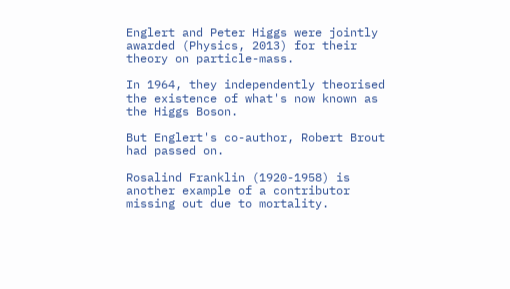Englert and Peter Higgs were jointly awarded (Physics, 2013) for their theory on particle-mass.

In 1964, they independently theorised the existence of what's now known as the Higgs Boson.

But Englert's co-author, Robert Brout had passed on.

Rosalind Franklin (1920-1958) is another example of a contributor missing out due to mortality.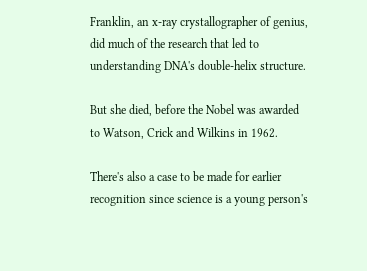Franklin, an x-ray crystallographer of genius, did much of the research that led to understanding DNA's double-helix structure.

But she died, before the Nobel was awarded to Watson, Crick and Wilkins in 1962.

There's also a case to be made for earlier recognition since science is a young person's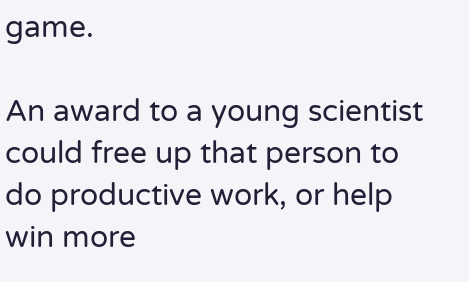game.

An award to a young scientist could free up that person to do productive work, or help win more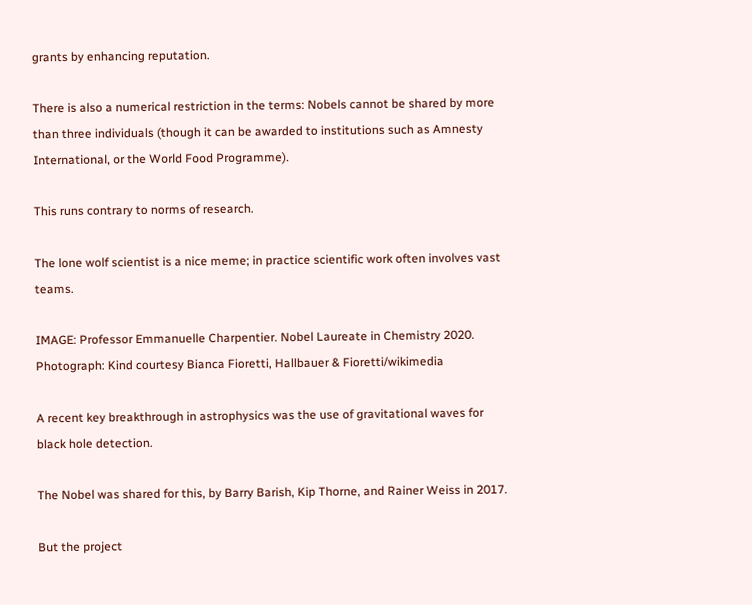grants by enhancing reputation.

There is also a numerical restriction in the terms: Nobels cannot be shared by more than three individuals (though it can be awarded to institutions such as Amnesty International, or the World Food Programme).

This runs contrary to norms of research.

The lone wolf scientist is a nice meme; in practice scientific work often involves vast teams.

IMAGE: Professor Emmanuelle Charpentier. Nobel Laureate in Chemistry 2020. Photograph: Kind courtesy Bianca Fioretti, Hallbauer & Fioretti/wikimedia

A recent key breakthrough in astrophysics was the use of gravitational waves for black hole detection.

The Nobel was shared for this, by Barry Barish, Kip Thorne, and Rainer Weiss in 2017.

But the project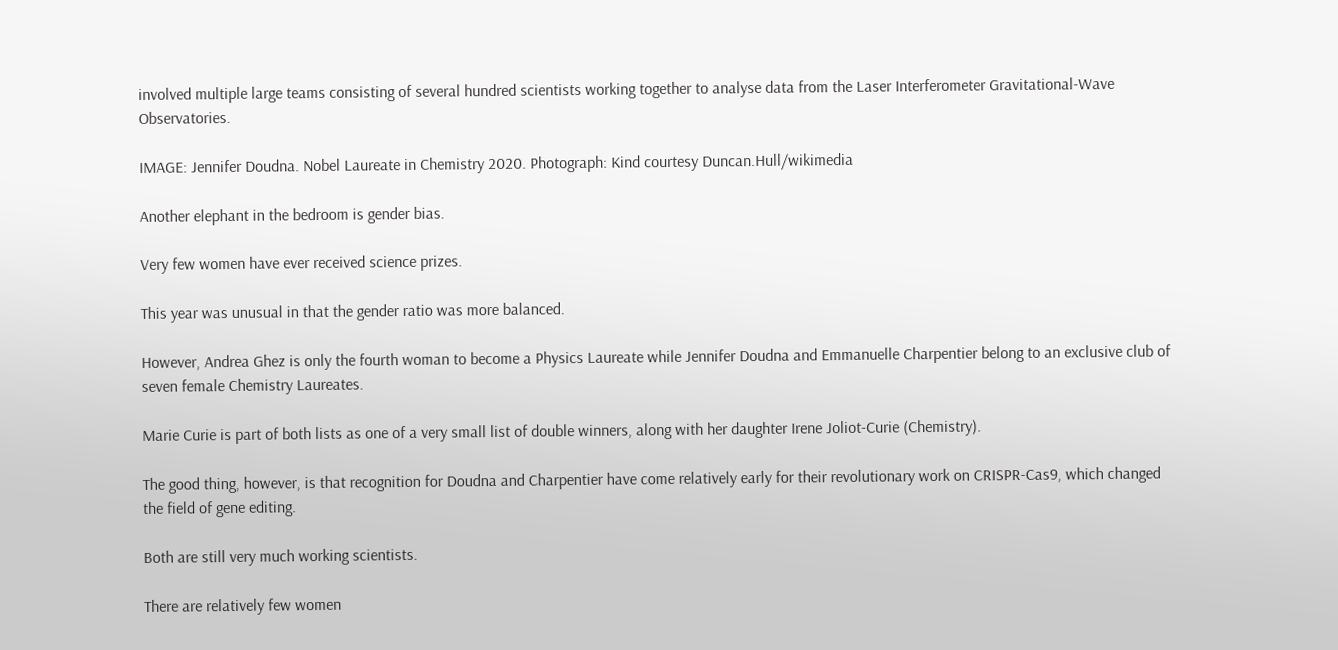involved multiple large teams consisting of several hundred scientists working together to analyse data from the Laser Interferometer Gravitational-Wave Observatories.

IMAGE: Jennifer Doudna. Nobel Laureate in Chemistry 2020. Photograph: Kind courtesy Duncan.Hull/wikimedia

Another elephant in the bedroom is gender bias.

Very few women have ever received science prizes.

This year was unusual in that the gender ratio was more balanced.

However, Andrea Ghez is only the fourth woman to become a Physics Laureate while Jennifer Doudna and Emmanuelle Charpentier belong to an exclusive club of seven female Chemistry Laureates.

Marie Curie is part of both lists as one of a very small list of double winners, along with her daughter Irene Joliot-Curie (Chemistry).

The good thing, however, is that recognition for Doudna and Charpentier have come relatively early for their revolutionary work on CRISPR-Cas9, which changed the field of gene editing.

Both are still very much working scientists.

There are relatively few women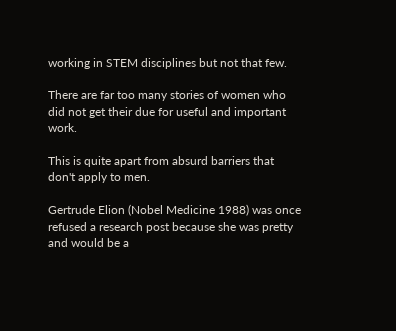working in STEM disciplines but not that few.

There are far too many stories of women who did not get their due for useful and important work.

This is quite apart from absurd barriers that don't apply to men.

Gertrude Elion (Nobel Medicine 1988) was once refused a research post because she was pretty and would be a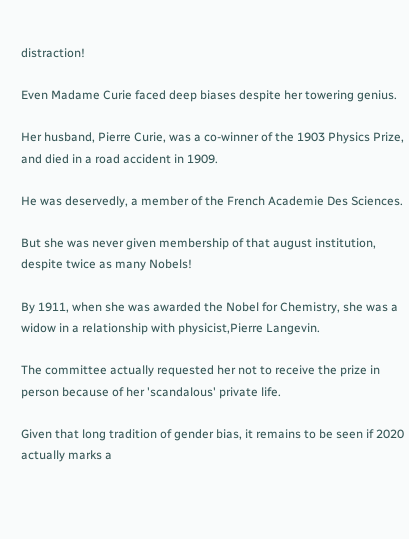distraction!

Even Madame Curie faced deep biases despite her towering genius.

Her husband, Pierre Curie, was a co-winner of the 1903 Physics Prize, and died in a road accident in 1909.

He was deservedly, a member of the French Academie Des Sciences.

But she was never given membership of that august institution, despite twice as many Nobels!

By 1911, when she was awarded the Nobel for Chemistry, she was a widow in a relationship with physicist,Pierre Langevin.

The committee actually requested her not to receive the prize in person because of her 'scandalous' private life.

Given that long tradition of gender bias, it remains to be seen if 2020 actually marks a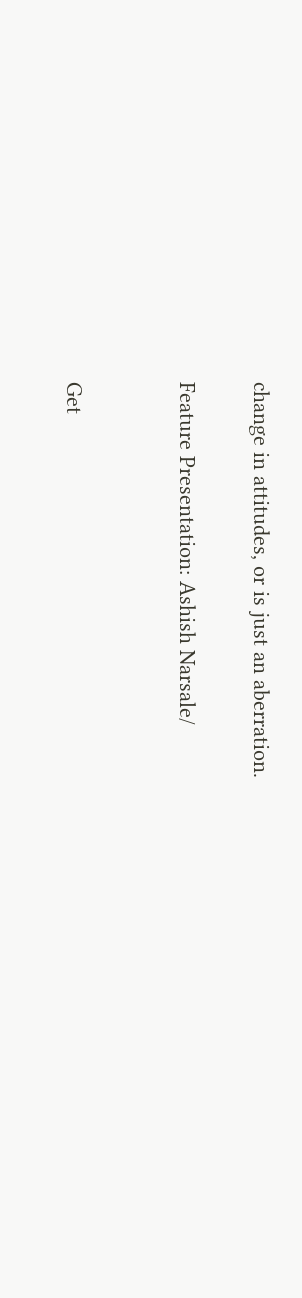change in attitudes, or is just an aberration.

Feature Presentation: Ashish Narsale/


Get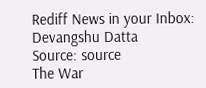Rediff News in your Inbox:
Devangshu Datta
Source: source
The War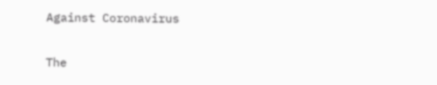Against Coronavirus

The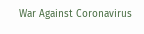War Against Coronavirus